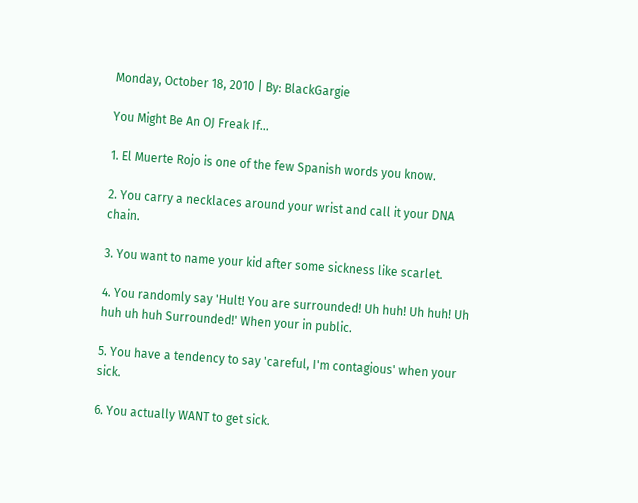Monday, October 18, 2010 | By: BlackGargie

You Might Be An OJ Freak If...

1. El Muerte Rojo is one of the few Spanish words you know.

2. You carry a necklaces around your wrist and call it your DNA chain.

3. You want to name your kid after some sickness like scarlet.

4. You randomly say 'Hult! You are surrounded! Uh huh! Uh huh! Uh huh uh huh Surrounded!' When your in public.

5. You have a tendency to say 'careful, I'm contagious' when your sick.

6. You actually WANT to get sick.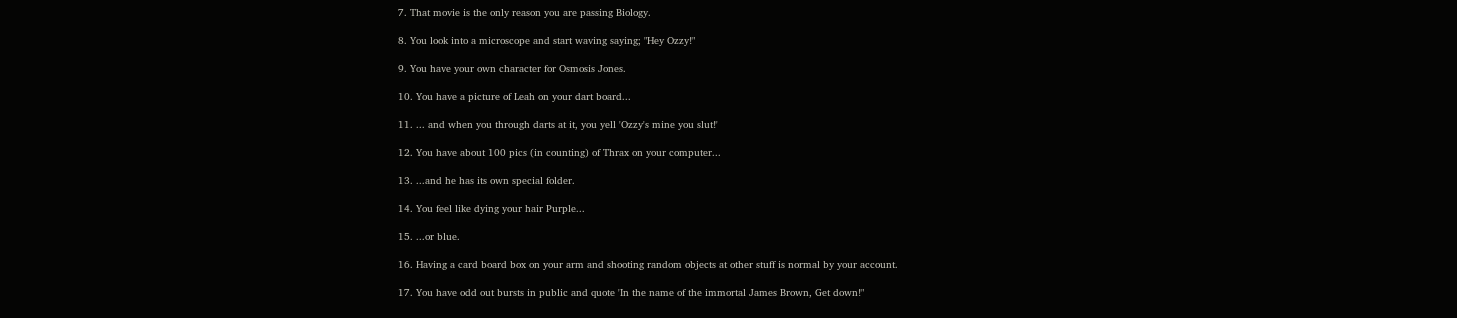7. That movie is the only reason you are passing Biology.

8. You look into a microscope and start waving saying; "Hey Ozzy!"

9. You have your own character for Osmosis Jones.

10. You have a picture of Leah on your dart board...

11. ... and when you through darts at it, you yell 'Ozzy's mine you slut!'

12. You have about 100 pics (in counting) of Thrax on your computer...

13. ...and he has its own special folder.

14. You feel like dying your hair Purple...

15. ...or blue.

16. Having a card board box on your arm and shooting random objects at other stuff is normal by your account.

17. You have odd out bursts in public and quote 'In the name of the immortal James Brown, Get down!"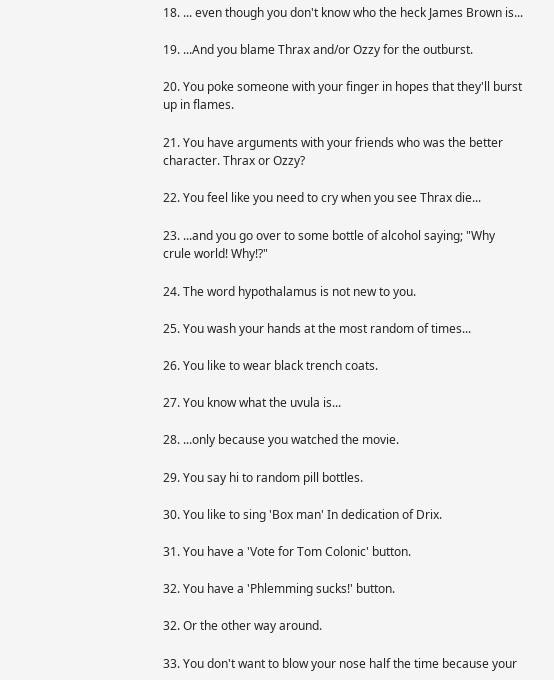18. ... even though you don't know who the heck James Brown is...

19. ...And you blame Thrax and/or Ozzy for the outburst.

20. You poke someone with your finger in hopes that they'll burst up in flames.

21. You have arguments with your friends who was the better character. Thrax or Ozzy?

22. You feel like you need to cry when you see Thrax die...

23. ...and you go over to some bottle of alcohol saying; "Why crule world! Why!?"

24. The word hypothalamus is not new to you.

25. You wash your hands at the most random of times...

26. You like to wear black trench coats.

27. You know what the uvula is...

28. ...only because you watched the movie.

29. You say hi to random pill bottles.

30. You like to sing 'Box man' In dedication of Drix.

31. You have a 'Vote for Tom Colonic' button.

32. You have a 'Phlemming sucks!' button.

32. Or the other way around.

33. You don't want to blow your nose half the time because your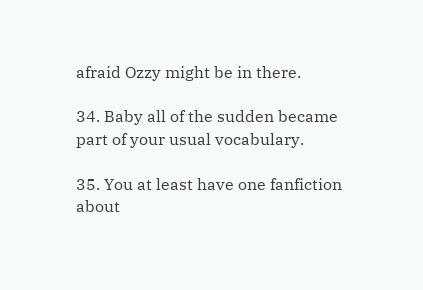afraid Ozzy might be in there.

34. Baby all of the sudden became part of your usual vocabulary.

35. You at least have one fanfiction about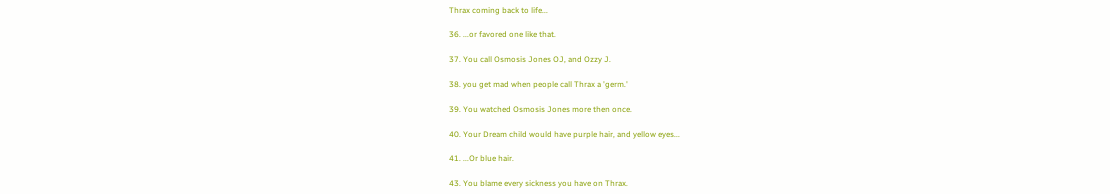Thrax coming back to life...

36. ...or favored one like that.

37. You call Osmosis Jones OJ, and Ozzy J.

38. you get mad when people call Thrax a 'germ.'

39. You watched Osmosis Jones more then once.

40. Your Dream child would have purple hair, and yellow eyes...

41. ...Or blue hair.

43. You blame every sickness you have on Thrax.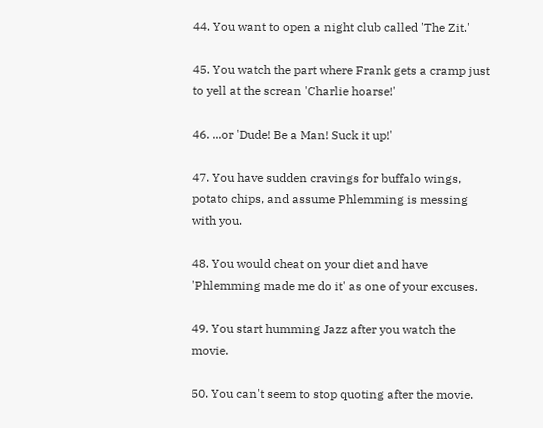44. You want to open a night club called 'The Zit.'

45. You watch the part where Frank gets a cramp just to yell at the screan 'Charlie hoarse!'

46. ...or 'Dude! Be a Man! Suck it up!'

47. You have sudden cravings for buffalo wings, potato chips, and assume Phlemming is messing with you.

48. You would cheat on your diet and have 'Phlemming made me do it' as one of your excuses.

49. You start humming Jazz after you watch the movie.

50. You can't seem to stop quoting after the movie.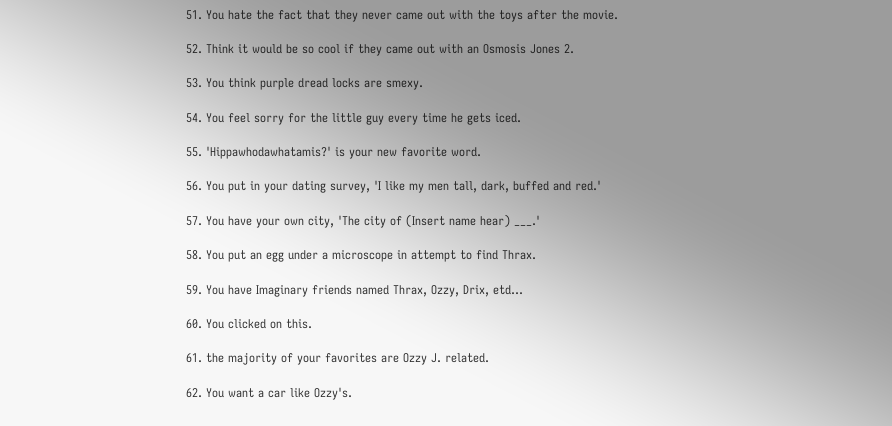51. You hate the fact that they never came out with the toys after the movie.

52. Think it would be so cool if they came out with an Osmosis Jones 2.

53. You think purple dread locks are smexy.

54. You feel sorry for the little guy every time he gets iced.

55. 'Hippawhodawhatamis?' is your new favorite word.

56. You put in your dating survey, 'I like my men tall, dark, buffed and red.'

57. You have your own city, 'The city of (Insert name hear) ___.'

58. You put an egg under a microscope in attempt to find Thrax.

59. You have Imaginary friends named Thrax, Ozzy, Drix, etd...

60. You clicked on this.

61. the majority of your favorites are Ozzy J. related.

62. You want a car like Ozzy's.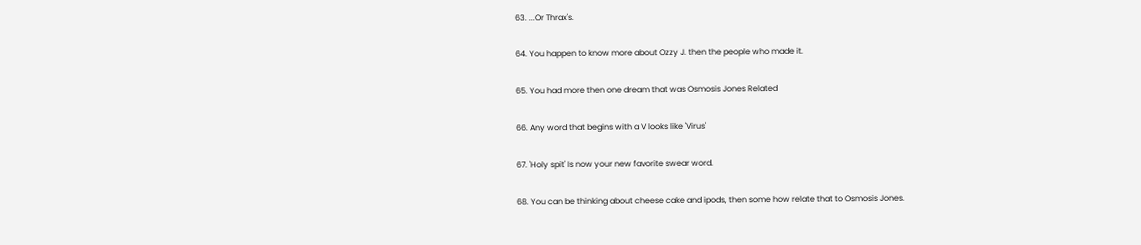63. ...Or Thrax's.

64. You happen to know more about Ozzy J. then the people who made it.

65. You had more then one dream that was Osmosis Jones Related

66. Any word that begins with a V looks like 'Virus'

67. 'Holy spit' Is now your new favorite swear word.

68. You can be thinking about cheese cake and ipods, then some how relate that to Osmosis Jones.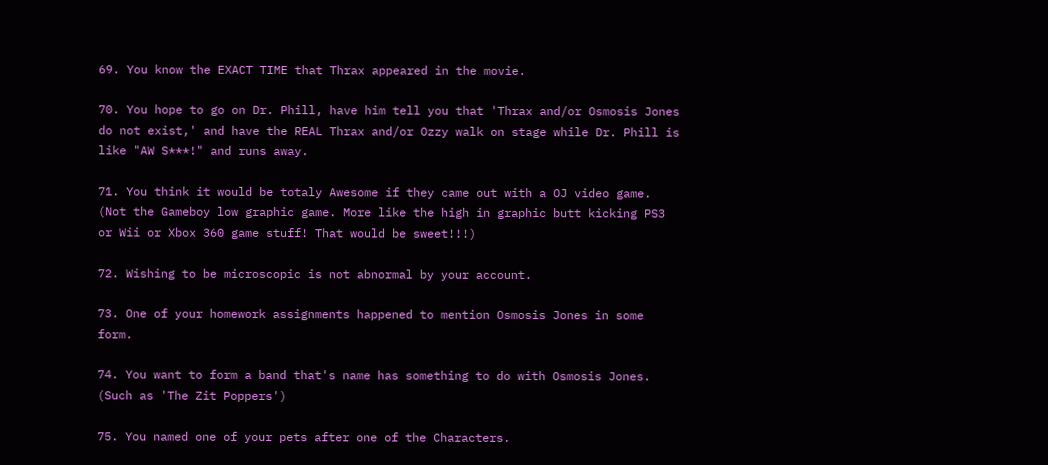69. You know the EXACT TIME that Thrax appeared in the movie.

70. You hope to go on Dr. Phill, have him tell you that 'Thrax and/or Osmosis Jones do not exist,' and have the REAL Thrax and/or Ozzy walk on stage while Dr. Phill is like "AW S***!" and runs away.

71. You think it would be totaly Awesome if they came out with a OJ video game. (Not the Gameboy low graphic game. More like the high in graphic butt kicking PS3 or Wii or Xbox 360 game stuff! That would be sweet!!!)

72. Wishing to be microscopic is not abnormal by your account.

73. One of your homework assignments happened to mention Osmosis Jones in some form.

74. You want to form a band that's name has something to do with Osmosis Jones. (Such as 'The Zit Poppers')

75. You named one of your pets after one of the Characters.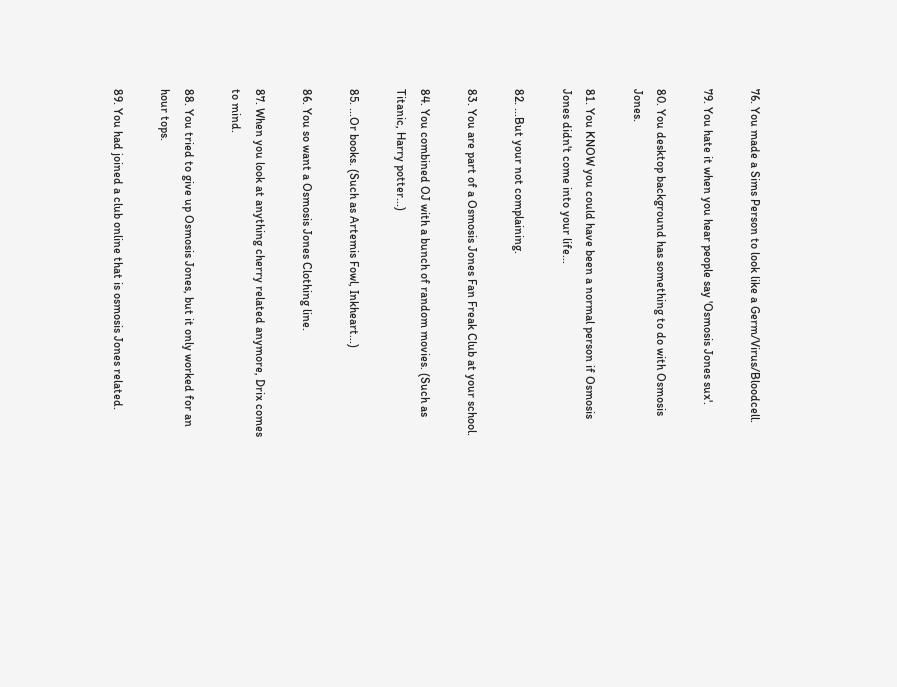76. You made a Sims Person to look like a Germ/Virus/Bloodcell.

79. You hate it when you hear people say 'Osmosis Jones sux'.

80. You desktop background has something to do with Osmosis Jones.

81. You KNOW you could have been a normal person if Osmosis Jones didn't come into your life...

82. ...But your not complaining.

83. You are part of a Osmosis Jones Fan Freak Club at your school.

84. You combined OJ with a bunch of random movies. (Such as Titanic, Harry potter...)

85. ...Or books. (Such as Artemis Fowl, Inkheart...)

86. You so want a Osmosis Jones Clothing line.

87. When you look at anything cherry related anymore, Drix comes to mind.

88. You tried to give up Osmosis Jones, but it only worked for an hour tops.

89. You had joined a club online that is osmosis Jones related.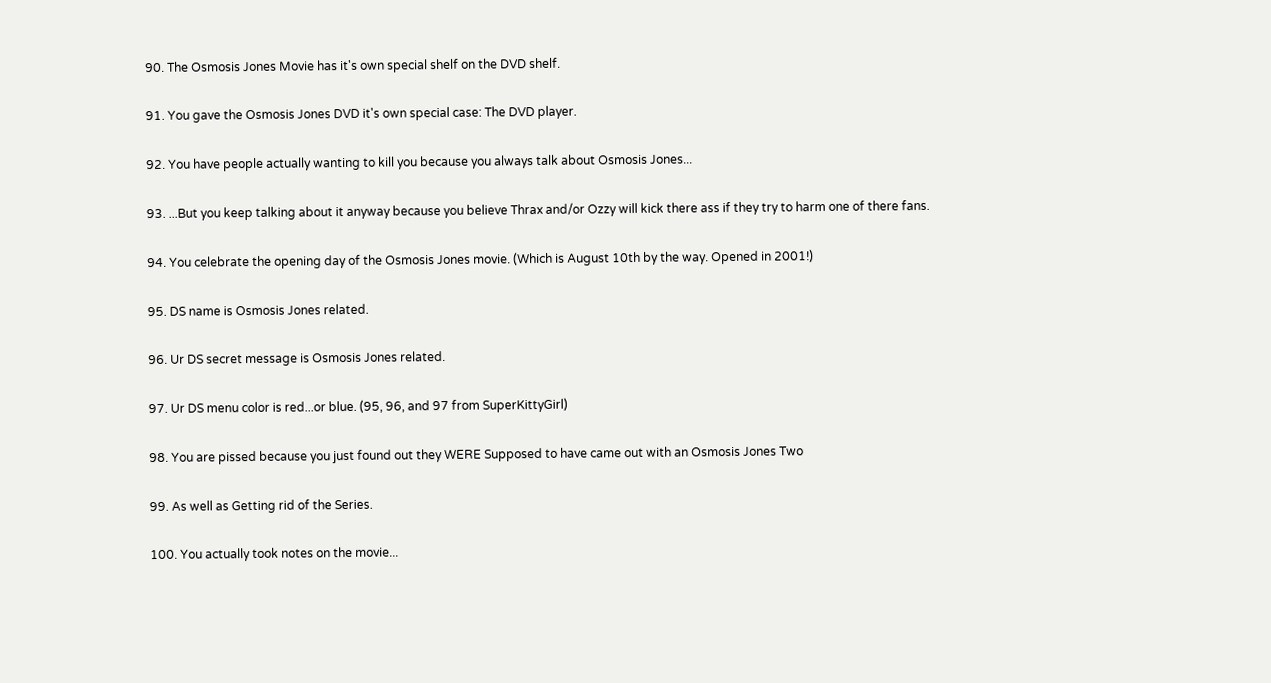90. The Osmosis Jones Movie has it's own special shelf on the DVD shelf.

91. You gave the Osmosis Jones DVD it's own special case: The DVD player.

92. You have people actually wanting to kill you because you always talk about Osmosis Jones...

93. ...But you keep talking about it anyway because you believe Thrax and/or Ozzy will kick there ass if they try to harm one of there fans.

94. You celebrate the opening day of the Osmosis Jones movie. (Which is August 10th by the way. Opened in 2001!)

95. DS name is Osmosis Jones related.

96. Ur DS secret message is Osmosis Jones related.

97. Ur DS menu color is red...or blue. (95, 96, and 97 from SuperKittyGirl)

98. You are pissed because you just found out they WERE Supposed to have came out with an Osmosis Jones Two

99. As well as Getting rid of the Series.

100. You actually took notes on the movie...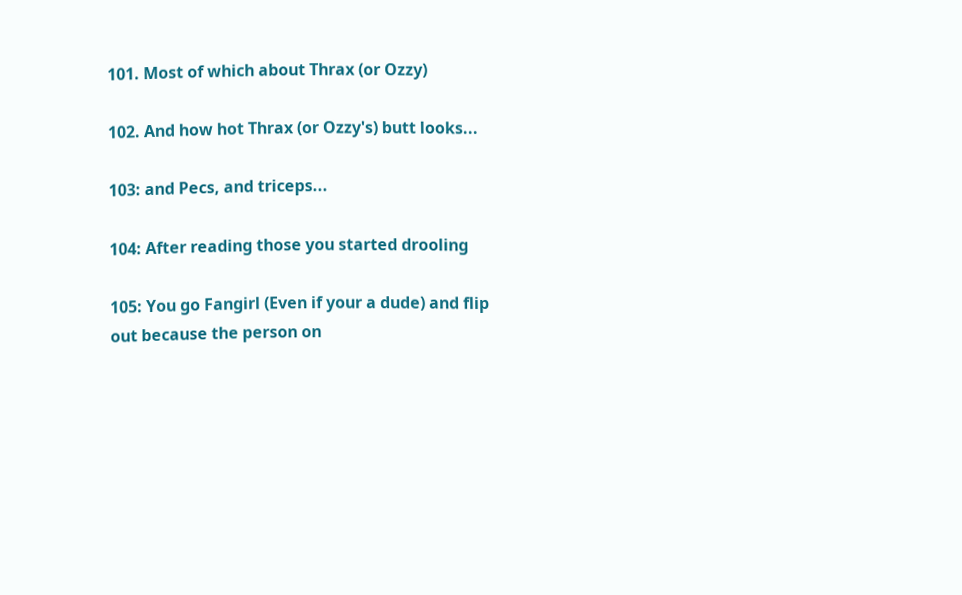101. Most of which about Thrax (or Ozzy)

102. And how hot Thrax (or Ozzy's) butt looks...

103: and Pecs, and triceps...

104: After reading those you started drooling

105: You go Fangirl (Even if your a dude) and flip out because the person on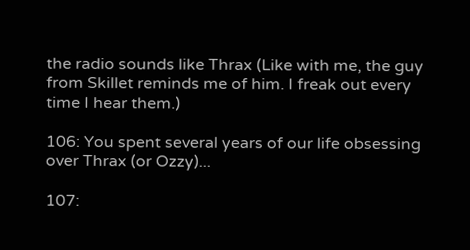the radio sounds like Thrax (Like with me, the guy from Skillet reminds me of him. I freak out every time I hear them.)

106: You spent several years of our life obsessing over Thrax (or Ozzy)...

107: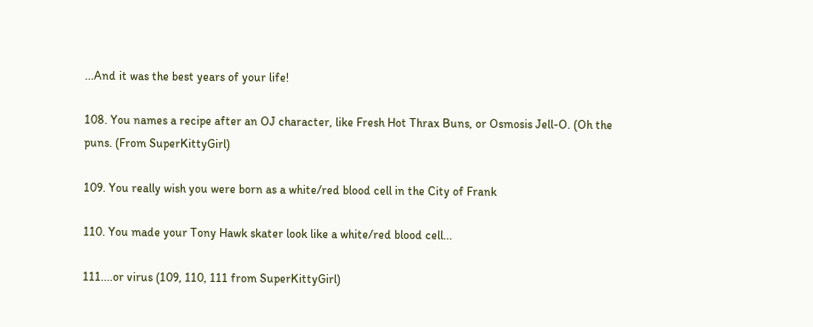...And it was the best years of your life!

108. You names a recipe after an OJ character, like Fresh Hot Thrax Buns, or Osmosis Jell-O. (Oh the puns. (From SuperKittyGirl)

109. You really wish you were born as a white/red blood cell in the City of Frank

110. You made your Tony Hawk skater look like a white/red blood cell...

111....or virus (109, 110, 111 from SuperKittyGirl)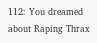112: You dreamed about Raping Thrax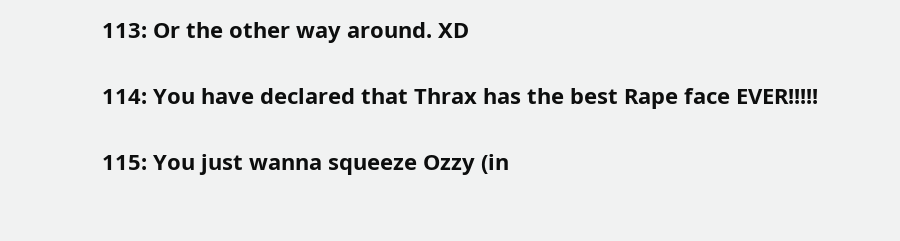113: Or the other way around. XD

114: You have declared that Thrax has the best Rape face EVER!!!!!

115: You just wanna squeeze Ozzy (in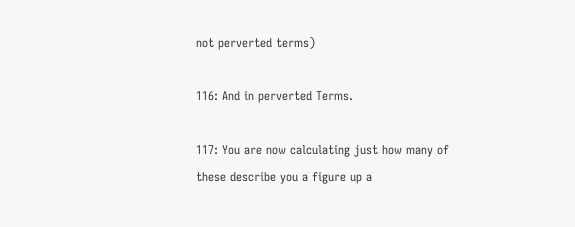not perverted terms)

116: And in perverted Terms.

117: You are now calculating just how many of these describe you a figure up a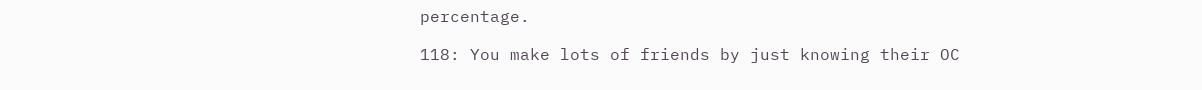percentage.

118: You make lots of friends by just knowing their OC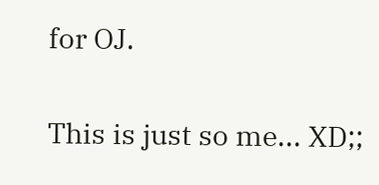for OJ.

This is just so me... XD;;